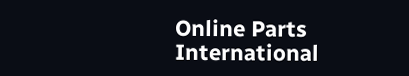Online Parts International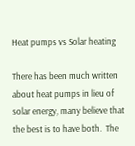Heat pumps vs Solar heating

There has been much written about heat pumps in lieu of solar energy, many believe that the best is to have both.  The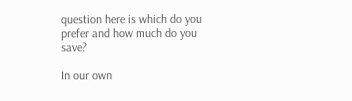question here is which do you prefer and how much do you save?

In our own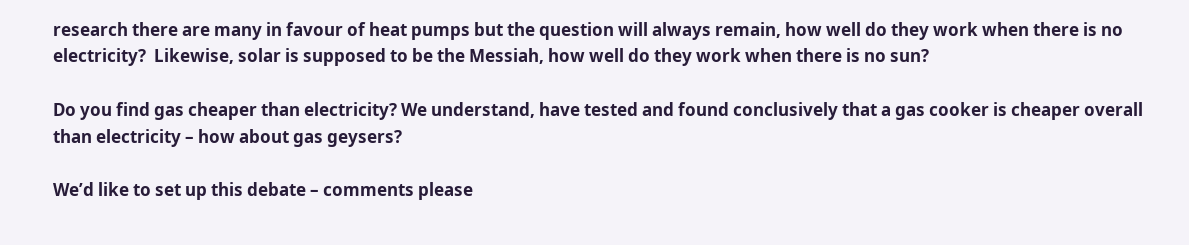research there are many in favour of heat pumps but the question will always remain, how well do they work when there is no electricity?  Likewise, solar is supposed to be the Messiah, how well do they work when there is no sun?

Do you find gas cheaper than electricity? We understand, have tested and found conclusively that a gas cooker is cheaper overall than electricity – how about gas geysers?

We’d like to set up this debate – comments please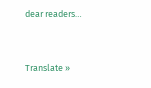dear readers…


Translate »